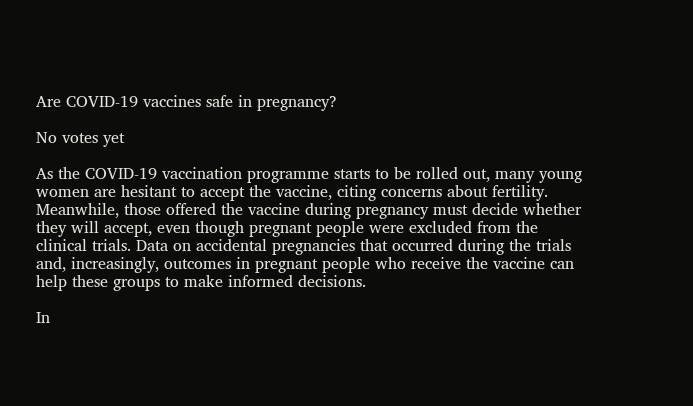Are COVID-19 vaccines safe in pregnancy?

No votes yet

As the COVID-19 vaccination programme starts to be rolled out, many young women are hesitant to accept the vaccine, citing concerns about fertility. Meanwhile, those offered the vaccine during pregnancy must decide whether they will accept, even though pregnant people were excluded from the clinical trials. Data on accidental pregnancies that occurred during the trials and, increasingly, outcomes in pregnant people who receive the vaccine can help these groups to make informed decisions.

In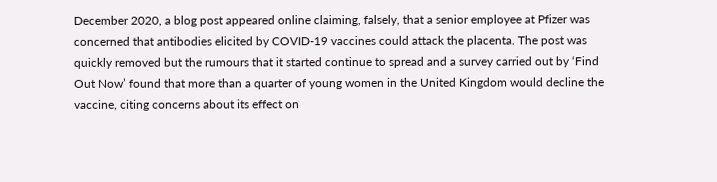December 2020, a blog post appeared online claiming, falsely, that a senior employee at Pfizer was concerned that antibodies elicited by COVID-19 vaccines could attack the placenta. The post was quickly removed but the rumours that it started continue to spread and a survey carried out by ‘Find Out Now’ found that more than a quarter of young women in the United Kingdom would decline the vaccine, citing concerns about its effect on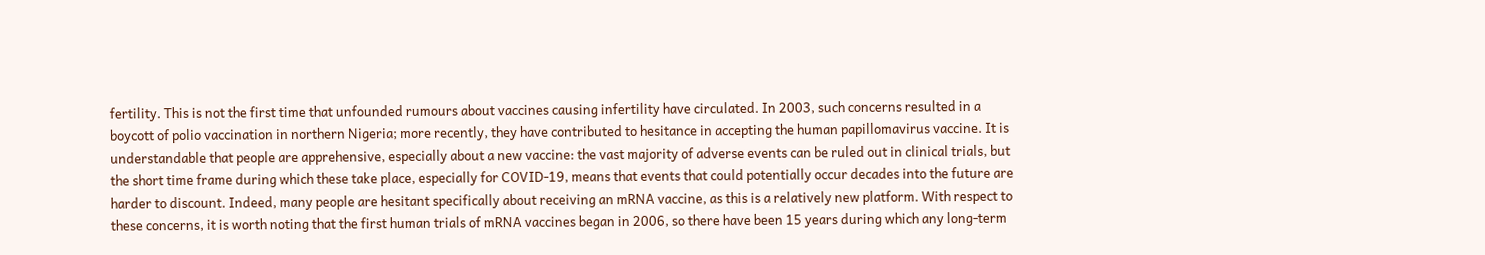fertility. This is not the first time that unfounded rumours about vaccines causing infertility have circulated. In 2003, such concerns resulted in a boycott of polio vaccination in northern Nigeria; more recently, they have contributed to hesitance in accepting the human papillomavirus vaccine. It is understandable that people are apprehensive, especially about a new vaccine: the vast majority of adverse events can be ruled out in clinical trials, but the short time frame during which these take place, especially for COVID-19, means that events that could potentially occur decades into the future are harder to discount. Indeed, many people are hesitant specifically about receiving an mRNA vaccine, as this is a relatively new platform. With respect to these concerns, it is worth noting that the first human trials of mRNA vaccines began in 2006, so there have been 15 years during which any long-term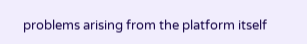problems arising from the platform itself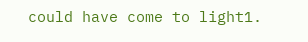could have come to light1.